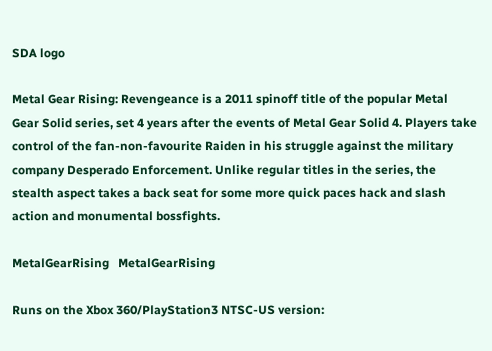SDA logo

Metal Gear Rising: Revengeance is a 2011 spinoff title of the popular Metal Gear Solid series, set 4 years after the events of Metal Gear Solid 4. Players take control of the fan-non-favourite Raiden in his struggle against the military company Desperado Enforcement. Unlike regular titles in the series, the stealth aspect takes a back seat for some more quick paces hack and slash action and monumental bossfights.

MetalGearRising   MetalGearRising

Runs on the Xbox 360/PlayStation3 NTSC-US version: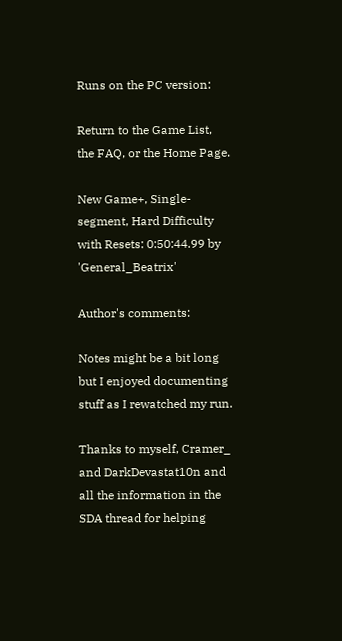Runs on the PC version:

Return to the Game List, the FAQ, or the Home Page.

New Game+, Single-segment, Hard Difficulty with Resets: 0:50:44.99 by 'General_Beatrix'

Author's comments:

Notes might be a bit long but I enjoyed documenting stuff as I rewatched my run.

Thanks to myself, Cramer_ and DarkDevastat10n and all the information in the SDA thread for helping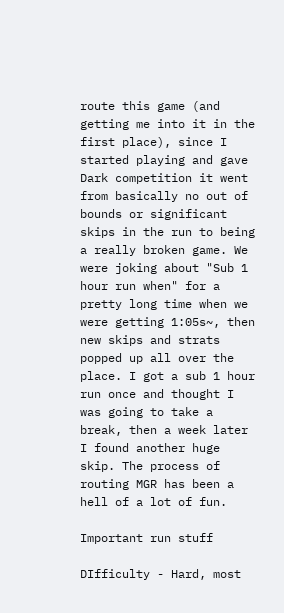route this game (and getting me into it in the first place), since I started playing and gave Dark competition it went from basically no out of bounds or significant skips in the run to being a really broken game. We were joking about "Sub 1 hour run when" for a pretty long time when we were getting 1:05s~, then new skips and strats popped up all over the place. I got a sub 1 hour run once and thought I was going to take a break, then a week later I found another huge skip. The process of routing MGR has been a hell of a lot of fun.

Important run stuff

DIfficulty - Hard, most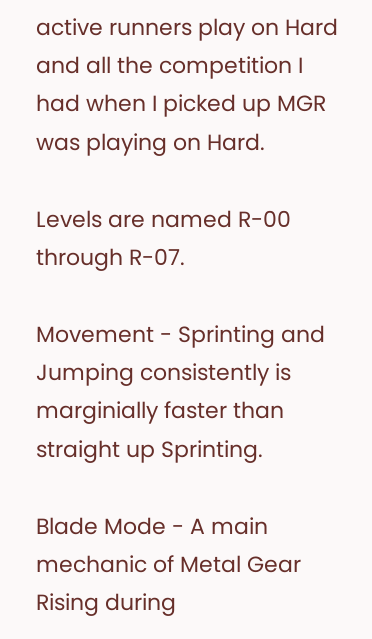active runners play on Hard and all the competition I had when I picked up MGR was playing on Hard.

Levels are named R-00 through R-07.

Movement - Sprinting and Jumping consistently is marginially faster than straight up Sprinting.

Blade Mode - A main mechanic of Metal Gear Rising during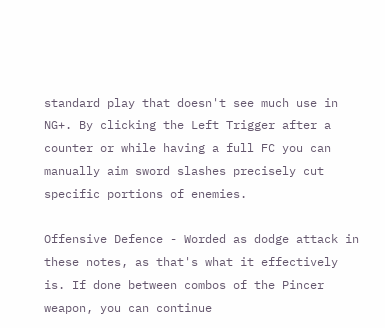standard play that doesn't see much use in NG+. By clicking the Left Trigger after a counter or while having a full FC you can manually aim sword slashes precisely cut specific portions of enemies.

Offensive Defence - Worded as dodge attack in these notes, as that's what it effectively is. If done between combos of the Pincer weapon, you can continue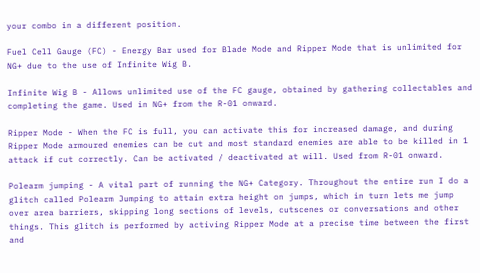your combo in a different position.

Fuel Cell Gauge (FC) - Energy Bar used for Blade Mode and Ripper Mode that is unlimited for NG+ due to the use of Infinite Wig B.

Infinite Wig B - Allows unlimited use of the FC gauge, obtained by gathering collectables and completing the game. Used in NG+ from the R-01 onward.

Ripper Mode - When the FC is full, you can activate this for increased damage, and during Ripper Mode armoured enemies can be cut and most standard enemies are able to be killed in 1 attack if cut correctly. Can be activated / deactivated at will. Used from R-01 onward.

Polearm jumping - A vital part of running the NG+ Category. Throughout the entire run I do a glitch called Polearm Jumping to attain extra height on jumps, which in turn lets me jump over area barriers, skipping long sections of levels, cutscenes or conversations and other things. This glitch is performed by activing Ripper Mode at a precise time between the first and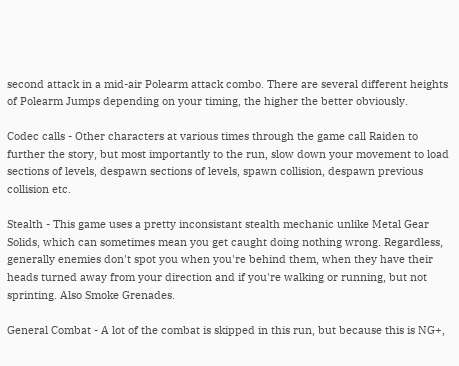second attack in a mid-air Polearm attack combo. There are several different heights of Polearm Jumps depending on your timing, the higher the better obviously.

Codec calls - Other characters at various times through the game call Raiden to further the story, but most importantly to the run, slow down your movement to load sections of levels, despawn sections of levels, spawn collision, despawn previous collision etc.

Stealth - This game uses a pretty inconsistant stealth mechanic unlike Metal Gear Solids, which can sometimes mean you get caught doing nothing wrong. Regardless, generally enemies don't spot you when you're behind them, when they have their heads turned away from your direction and if you're walking or running, but not sprinting. Also Smoke Grenades.

General Combat - A lot of the combat is skipped in this run, but because this is NG+,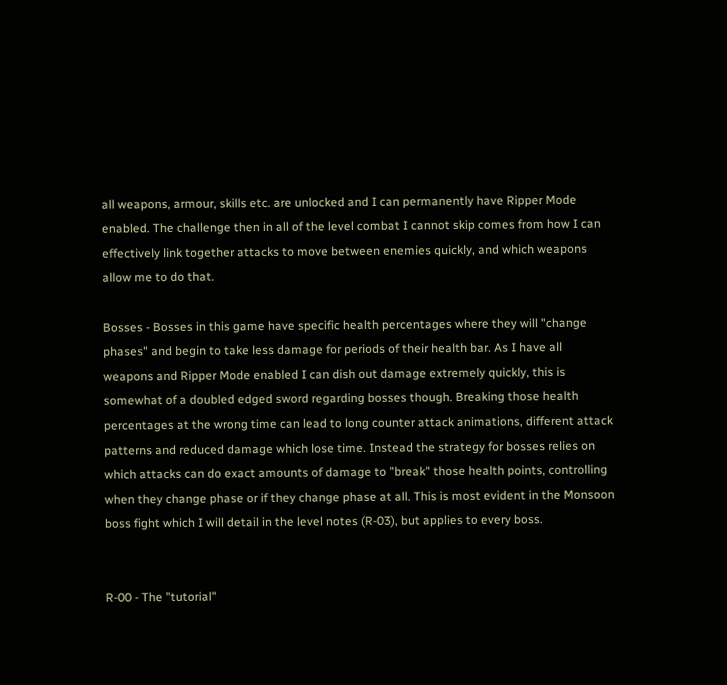all weapons, armour, skills etc. are unlocked and I can permanently have Ripper Mode enabled. The challenge then in all of the level combat I cannot skip comes from how I can effectively link together attacks to move between enemies quickly, and which weapons allow me to do that.

Bosses - Bosses in this game have specific health percentages where they will "change phases" and begin to take less damage for periods of their health bar. As I have all weapons and Ripper Mode enabled I can dish out damage extremely quickly, this is somewhat of a doubled edged sword regarding bosses though. Breaking those health percentages at the wrong time can lead to long counter attack animations, different attack patterns and reduced damage which lose time. Instead the strategy for bosses relies on which attacks can do exact amounts of damage to "break" those health points, controlling when they change phase or if they change phase at all. This is most evident in the Monsoon boss fight which I will detail in the level notes (R-03), but applies to every boss.


R-00 - The "tutorial"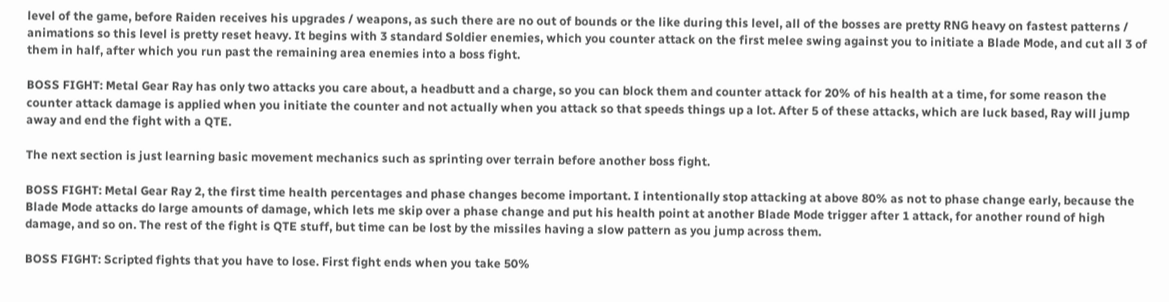level of the game, before Raiden receives his upgrades / weapons, as such there are no out of bounds or the like during this level, all of the bosses are pretty RNG heavy on fastest patterns / animations so this level is pretty reset heavy. It begins with 3 standard Soldier enemies, which you counter attack on the first melee swing against you to initiate a Blade Mode, and cut all 3 of them in half, after which you run past the remaining area enemies into a boss fight.

BOSS FIGHT: Metal Gear Ray has only two attacks you care about, a headbutt and a charge, so you can block them and counter attack for 20% of his health at a time, for some reason the counter attack damage is applied when you initiate the counter and not actually when you attack so that speeds things up a lot. After 5 of these attacks, which are luck based, Ray will jump away and end the fight with a QTE.

The next section is just learning basic movement mechanics such as sprinting over terrain before another boss fight.

BOSS FIGHT: Metal Gear Ray 2, the first time health percentages and phase changes become important. I intentionally stop attacking at above 80% as not to phase change early, because the Blade Mode attacks do large amounts of damage, which lets me skip over a phase change and put his health point at another Blade Mode trigger after 1 attack, for another round of high damage, and so on. The rest of the fight is QTE stuff, but time can be lost by the missiles having a slow pattern as you jump across them.

BOSS FIGHT: Scripted fights that you have to lose. First fight ends when you take 50%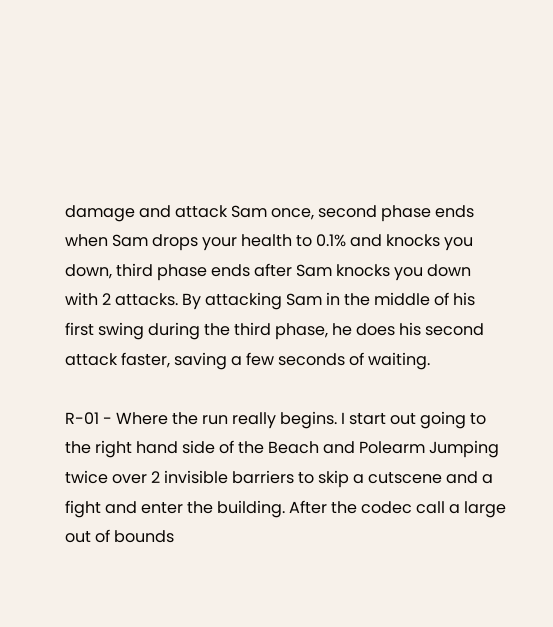damage and attack Sam once, second phase ends when Sam drops your health to 0.1% and knocks you down, third phase ends after Sam knocks you down with 2 attacks. By attacking Sam in the middle of his first swing during the third phase, he does his second attack faster, saving a few seconds of waiting.

R-01 - Where the run really begins. I start out going to the right hand side of the Beach and Polearm Jumping twice over 2 invisible barriers to skip a cutscene and a fight and enter the building. After the codec call a large out of bounds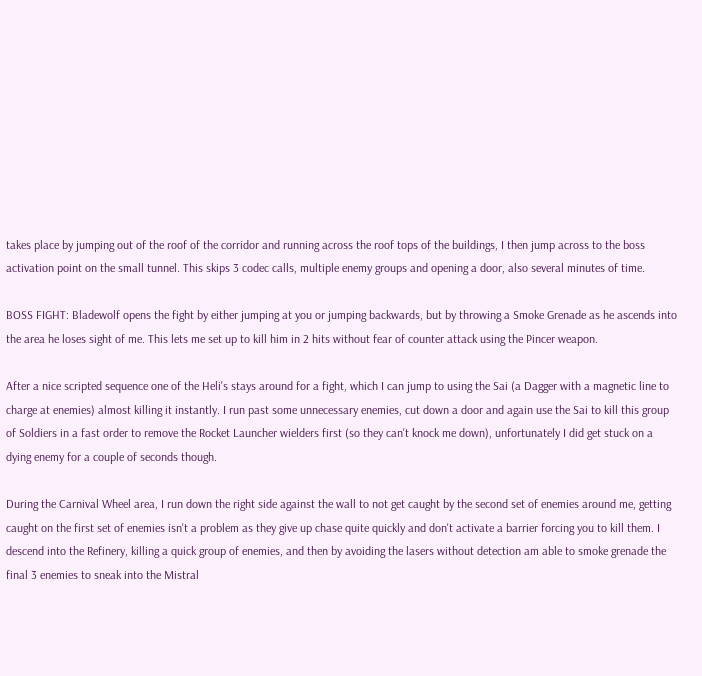takes place by jumping out of the roof of the corridor and running across the roof tops of the buildings, I then jump across to the boss activation point on the small tunnel. This skips 3 codec calls, multiple enemy groups and opening a door, also several minutes of time.

BOSS FIGHT: Bladewolf opens the fight by either jumping at you or jumping backwards, but by throwing a Smoke Grenade as he ascends into the area he loses sight of me. This lets me set up to kill him in 2 hits without fear of counter attack using the Pincer weapon.

After a nice scripted sequence one of the Heli's stays around for a fight, which I can jump to using the Sai (a Dagger with a magnetic line to charge at enemies) almost killing it instantly. I run past some unnecessary enemies, cut down a door and again use the Sai to kill this group of Soldiers in a fast order to remove the Rocket Launcher wielders first (so they can't knock me down), unfortunately I did get stuck on a dying enemy for a couple of seconds though.

During the Carnival Wheel area, I run down the right side against the wall to not get caught by the second set of enemies around me, getting caught on the first set of enemies isn't a problem as they give up chase quite quickly and don't activate a barrier forcing you to kill them. I descend into the Refinery, killing a quick group of enemies, and then by avoiding the lasers without detection am able to smoke grenade the final 3 enemies to sneak into the Mistral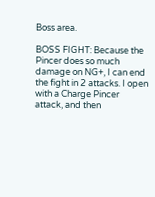Boss area.

BOSS FIGHT: Because the Pincer does so much damage on NG+, I can end the fight in 2 attacks. I open with a Charge Pincer attack, and then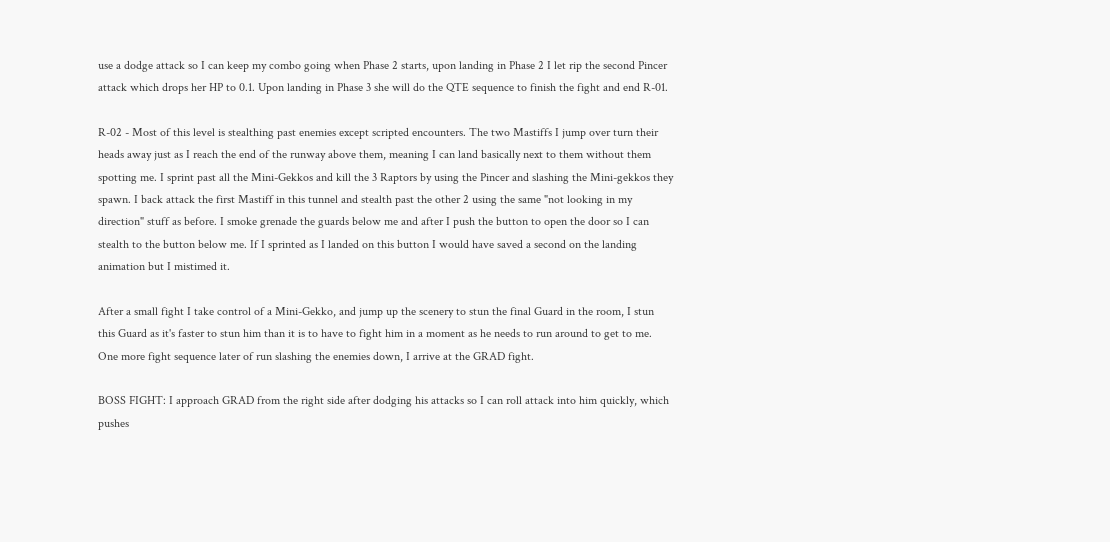use a dodge attack so I can keep my combo going when Phase 2 starts, upon landing in Phase 2 I let rip the second Pincer attack which drops her HP to 0.1. Upon landing in Phase 3 she will do the QTE sequence to finish the fight and end R-01.

R-02 - Most of this level is stealthing past enemies except scripted encounters. The two Mastiffs I jump over turn their heads away just as I reach the end of the runway above them, meaning I can land basically next to them without them spotting me. I sprint past all the Mini-Gekkos and kill the 3 Raptors by using the Pincer and slashing the Mini-gekkos they spawn. I back attack the first Mastiff in this tunnel and stealth past the other 2 using the same "not looking in my direction" stuff as before. I smoke grenade the guards below me and after I push the button to open the door so I can stealth to the button below me. If I sprinted as I landed on this button I would have saved a second on the landing animation but I mistimed it.

After a small fight I take control of a Mini-Gekko, and jump up the scenery to stun the final Guard in the room, I stun this Guard as it's faster to stun him than it is to have to fight him in a moment as he needs to run around to get to me. One more fight sequence later of run slashing the enemies down, I arrive at the GRAD fight.

BOSS FIGHT: I approach GRAD from the right side after dodging his attacks so I can roll attack into him quickly, which pushes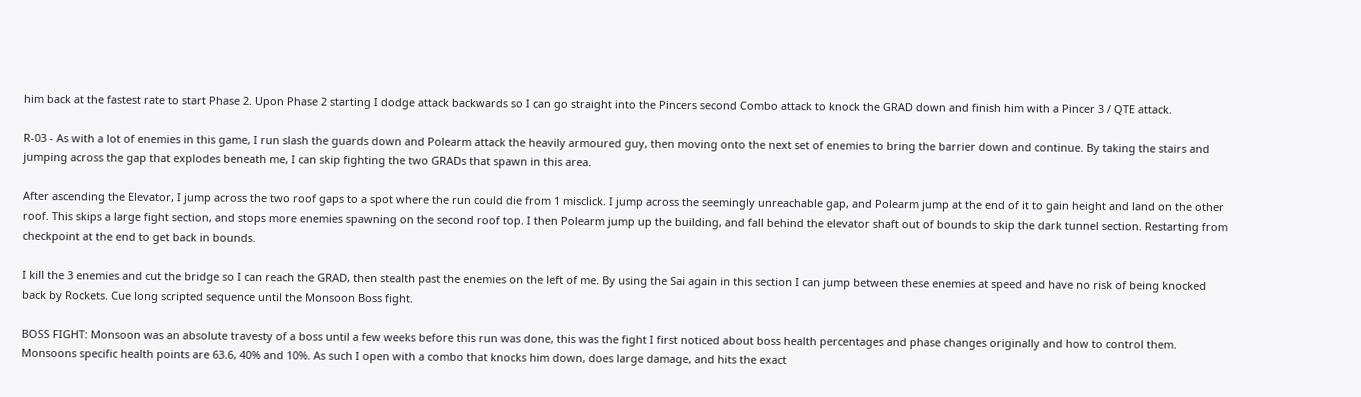him back at the fastest rate to start Phase 2. Upon Phase 2 starting I dodge attack backwards so I can go straight into the Pincers second Combo attack to knock the GRAD down and finish him with a Pincer 3 / QTE attack.

R-03 - As with a lot of enemies in this game, I run slash the guards down and Polearm attack the heavily armoured guy, then moving onto the next set of enemies to bring the barrier down and continue. By taking the stairs and jumping across the gap that explodes beneath me, I can skip fighting the two GRADs that spawn in this area.

After ascending the Elevator, I jump across the two roof gaps to a spot where the run could die from 1 misclick. I jump across the seemingly unreachable gap, and Polearm jump at the end of it to gain height and land on the other roof. This skips a large fight section, and stops more enemies spawning on the second roof top. I then Polearm jump up the building, and fall behind the elevator shaft out of bounds to skip the dark tunnel section. Restarting from checkpoint at the end to get back in bounds.

I kill the 3 enemies and cut the bridge so I can reach the GRAD, then stealth past the enemies on the left of me. By using the Sai again in this section I can jump between these enemies at speed and have no risk of being knocked back by Rockets. Cue long scripted sequence until the Monsoon Boss fight.

BOSS FIGHT: Monsoon was an absolute travesty of a boss until a few weeks before this run was done, this was the fight I first noticed about boss health percentages and phase changes originally and how to control them. Monsoons specific health points are 63.6, 40% and 10%. As such I open with a combo that knocks him down, does large damage, and hits the exact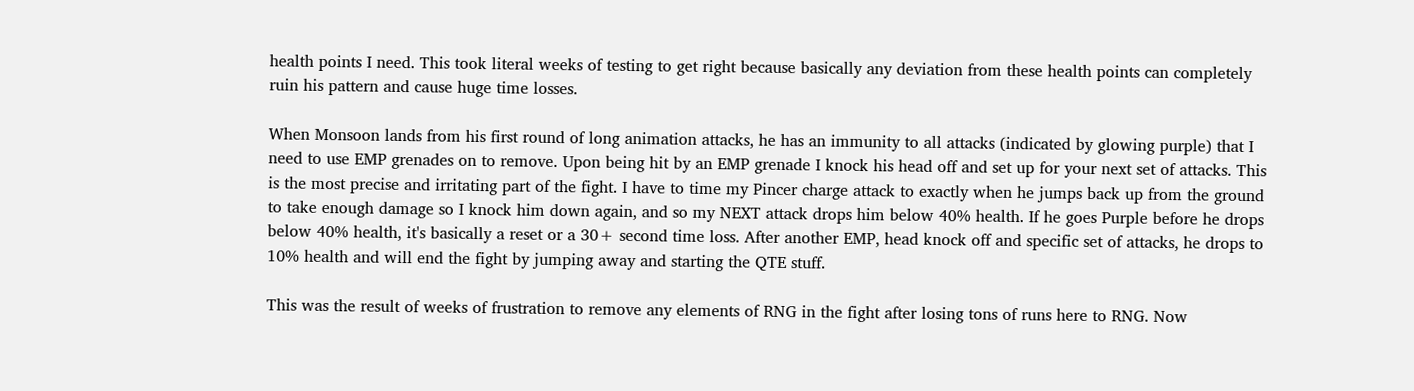health points I need. This took literal weeks of testing to get right because basically any deviation from these health points can completely ruin his pattern and cause huge time losses.

When Monsoon lands from his first round of long animation attacks, he has an immunity to all attacks (indicated by glowing purple) that I need to use EMP grenades on to remove. Upon being hit by an EMP grenade I knock his head off and set up for your next set of attacks. This is the most precise and irritating part of the fight. I have to time my Pincer charge attack to exactly when he jumps back up from the ground to take enough damage so I knock him down again, and so my NEXT attack drops him below 40% health. If he goes Purple before he drops below 40% health, it's basically a reset or a 30+ second time loss. After another EMP, head knock off and specific set of attacks, he drops to 10% health and will end the fight by jumping away and starting the QTE stuff.

This was the result of weeks of frustration to remove any elements of RNG in the fight after losing tons of runs here to RNG. Now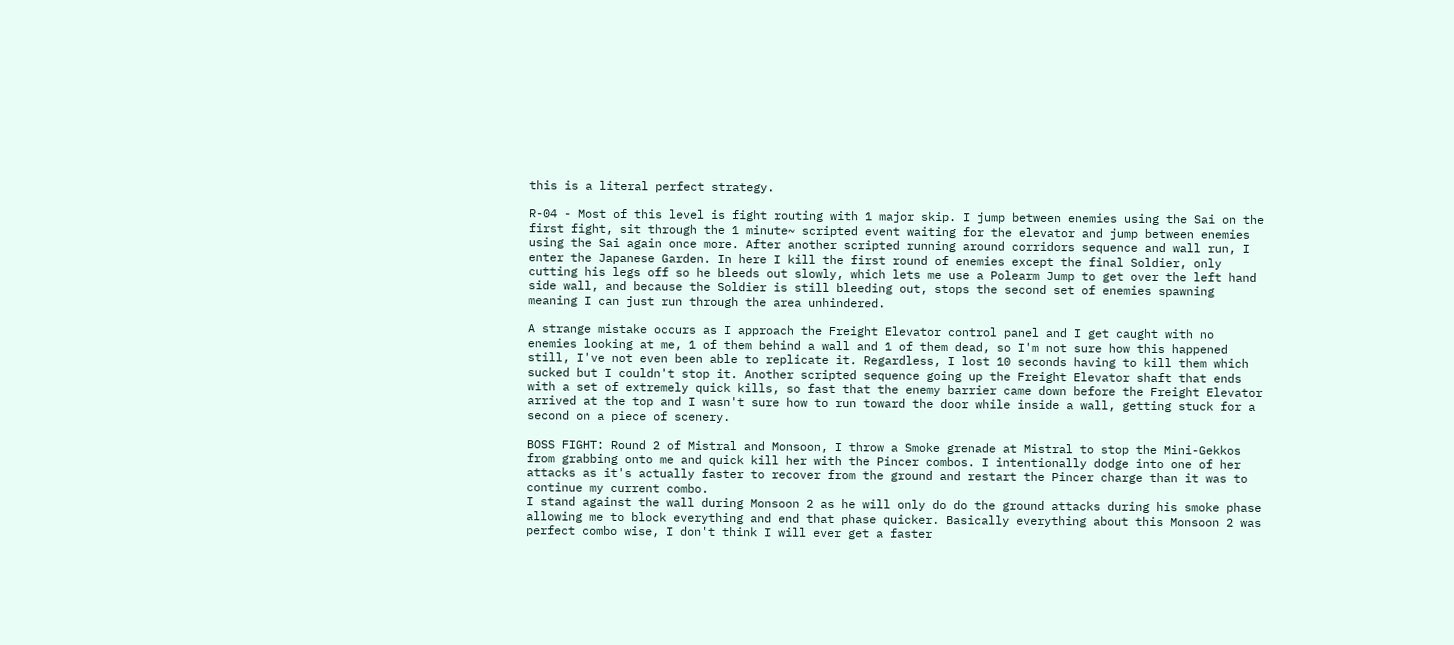this is a literal perfect strategy.

R-04 - Most of this level is fight routing with 1 major skip. I jump between enemies using the Sai on the first fight, sit through the 1 minute~ scripted event waiting for the elevator and jump between enemies using the Sai again once more. After another scripted running around corridors sequence and wall run, I enter the Japanese Garden. In here I kill the first round of enemies except the final Soldier, only cutting his legs off so he bleeds out slowly, which lets me use a Polearm Jump to get over the left hand side wall, and because the Soldier is still bleeding out, stops the second set of enemies spawning meaning I can just run through the area unhindered.

A strange mistake occurs as I approach the Freight Elevator control panel and I get caught with no enemies looking at me, 1 of them behind a wall and 1 of them dead, so I'm not sure how this happened still, I've not even been able to replicate it. Regardless, I lost 10 seconds having to kill them which sucked but I couldn't stop it. Another scripted sequence going up the Freight Elevator shaft that ends with a set of extremely quick kills, so fast that the enemy barrier came down before the Freight Elevator arrived at the top and I wasn't sure how to run toward the door while inside a wall, getting stuck for a second on a piece of scenery.

BOSS FIGHT: Round 2 of Mistral and Monsoon, I throw a Smoke grenade at Mistral to stop the Mini-Gekkos from grabbing onto me and quick kill her with the Pincer combos. I intentionally dodge into one of her attacks as it's actually faster to recover from the ground and restart the Pincer charge than it was to continue my current combo.
I stand against the wall during Monsoon 2 as he will only do do the ground attacks during his smoke phase allowing me to block everything and end that phase quicker. Basically everything about this Monsoon 2 was perfect combo wise, I don't think I will ever get a faster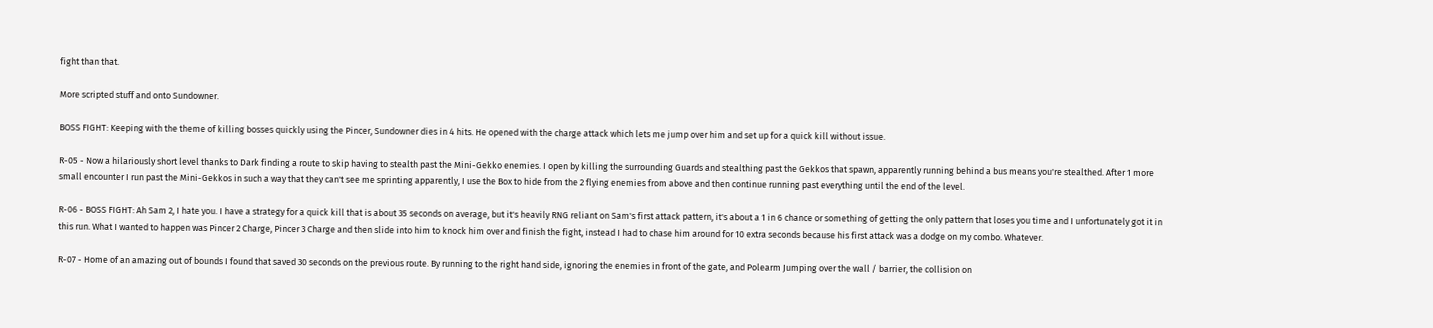fight than that.

More scripted stuff and onto Sundowner.

BOSS FIGHT: Keeping with the theme of killing bosses quickly using the Pincer, Sundowner dies in 4 hits. He opened with the charge attack which lets me jump over him and set up for a quick kill without issue.

R-05 - Now a hilariously short level thanks to Dark finding a route to skip having to stealth past the Mini-Gekko enemies. I open by killing the surrounding Guards and stealthing past the Gekkos that spawn, apparently running behind a bus means you're stealthed. After 1 more small encounter I run past the Mini-Gekkos in such a way that they can't see me sprinting apparently, I use the Box to hide from the 2 flying enemies from above and then continue running past everything until the end of the level.

R-06 - BOSS FIGHT: Ah Sam 2, I hate you. I have a strategy for a quick kill that is about 35 seconds on average, but it's heavily RNG reliant on Sam's first attack pattern, it's about a 1 in 6 chance or something of getting the only pattern that loses you time and I unfortunately got it in this run. What I wanted to happen was Pincer 2 Charge, Pincer 3 Charge and then slide into him to knock him over and finish the fight, instead I had to chase him around for 10 extra seconds because his first attack was a dodge on my combo. Whatever.

R-07 - Home of an amazing out of bounds I found that saved 30 seconds on the previous route. By running to the right hand side, ignoring the enemies in front of the gate, and Polearm Jumping over the wall / barrier, the collision on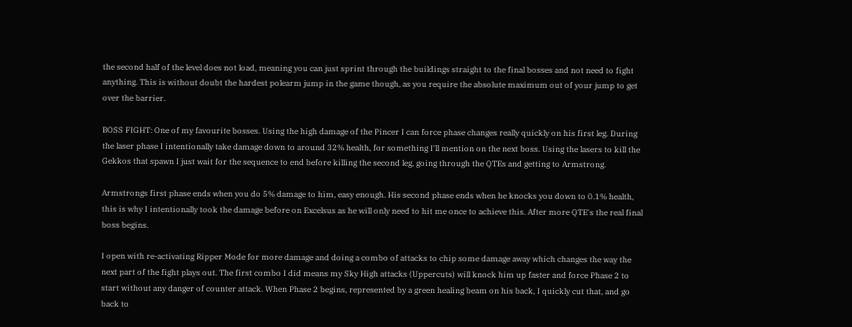the second half of the level does not load, meaning you can just sprint through the buildings straight to the final bosses and not need to fight anything. This is without doubt the hardest polearm jump in the game though, as you require the absolute maximum out of your jump to get over the barrier.

BOSS FIGHT: One of my favourite bosses. Using the high damage of the Pincer I can force phase changes really quickly on his first leg. During the laser phase I intentionally take damage down to around 32% health, for something I'll mention on the next boss. Using the lasers to kill the Gekkos that spawn I just wait for the sequence to end before killing the second leg, going through the QTEs and getting to Armstrong.

Armstrongs first phase ends when you do 5% damage to him, easy enough. His second phase ends when he knocks you down to 0.1% health, this is why I intentionally took the damage before on Excelsus as he will only need to hit me once to achieve this. After more QTE's the real final boss begins.

I open with re-activating Ripper Mode for more damage and doing a combo of attacks to chip some damage away which changes the way the next part of the fight plays out. The first combo I did means my Sky High attacks (Uppercuts) will knock him up faster and force Phase 2 to start without any danger of counter attack. When Phase 2 begins, represented by a green healing beam on his back, I quickly cut that, and go back to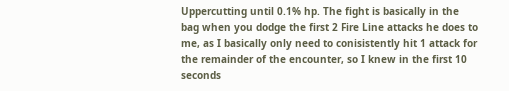Uppercutting until 0.1% hp. The fight is basically in the bag when you dodge the first 2 Fire Line attacks he does to me, as I basically only need to conisistently hit 1 attack for the remainder of the encounter, so I knew in the first 10 seconds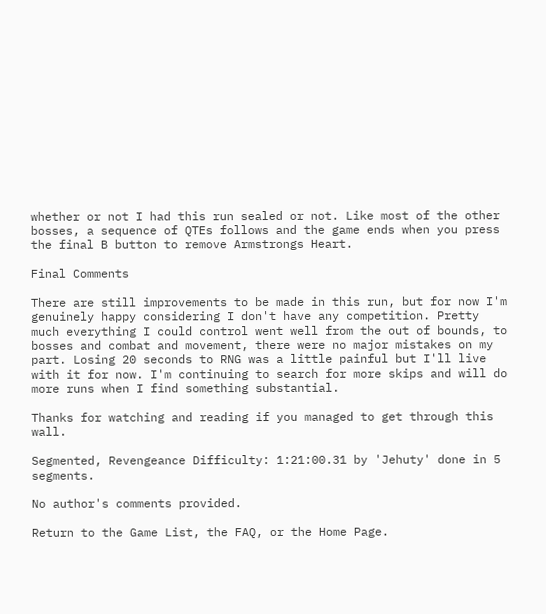whether or not I had this run sealed or not. Like most of the other bosses, a sequence of QTEs follows and the game ends when you press the final B button to remove Armstrongs Heart.

Final Comments

There are still improvements to be made in this run, but for now I'm genuinely happy considering I don't have any competition. Pretty much everything I could control went well from the out of bounds, to bosses and combat and movement, there were no major mistakes on my part. Losing 20 seconds to RNG was a little painful but I'll live with it for now. I'm continuing to search for more skips and will do more runs when I find something substantial.

Thanks for watching and reading if you managed to get through this wall.

Segmented, Revengeance Difficulty: 1:21:00.31 by 'Jehuty' done in 5 segments.

No author's comments provided.

Return to the Game List, the FAQ, or the Home Page.